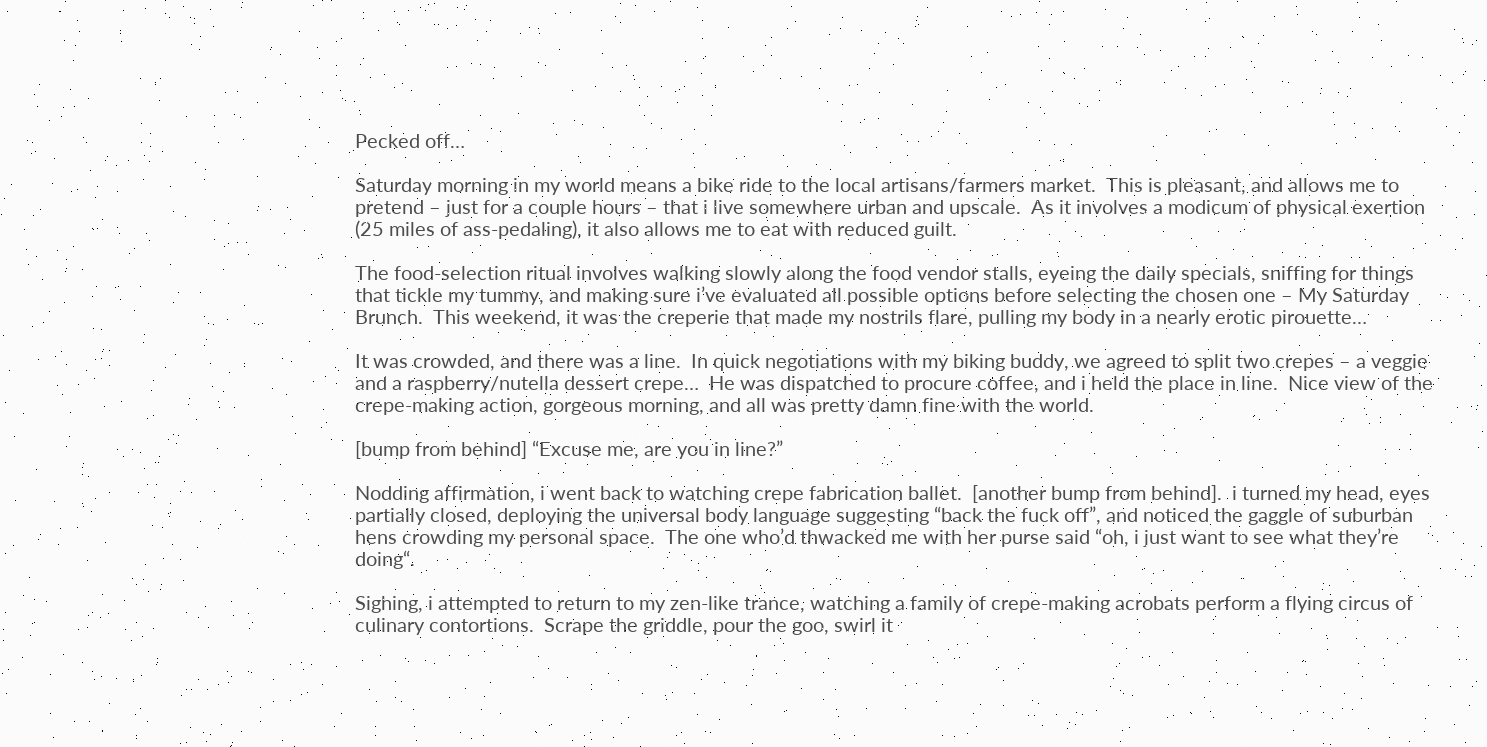Pecked off…

Saturday morning in my world means a bike ride to the local artisans/farmers market.  This is pleasant, and allows me to pretend – just for a couple hours – that i live somewhere urban and upscale.  As it involves a modicum of physical exertion (25 miles of ass-pedaling), it also allows me to eat with reduced guilt.

The food-selection ritual involves walking slowly along the food vendor stalls, eyeing the daily specials, sniffing for things that tickle my tummy, and making sure i’ve evaluated all possible options before selecting the chosen one – My Saturday Brunch.  This weekend, it was the creperie that made my nostrils flare, pulling my body in a nearly erotic pirouette…

It was crowded, and there was a line.  In quick negotiations with my biking buddy, we agreed to split two crepes – a veggie and a raspberry/nutella dessert crepe…  He was dispatched to procure coffee, and i held the place in line.  Nice view of the crepe-making action, gorgeous morning, and all was pretty damn fine with the world.

[bump from behind] “Excuse me, are you in line?”

Nodding affirmation, i went back to watching crepe fabrication ballet.  [another bump from behind].  i turned my head, eyes partially closed, deploying the universal body language suggesting “back the fuck off”, and noticed the gaggle of suburban hens crowding my personal space.  The one who’d thwacked me with her purse said “oh, i just want to see what they’re doing“.

Sighing, i attempted to return to my zen-like trance, watching a family of crepe-making acrobats perform a flying circus of culinary contortions.  Scrape the griddle, pour the goo, swirl it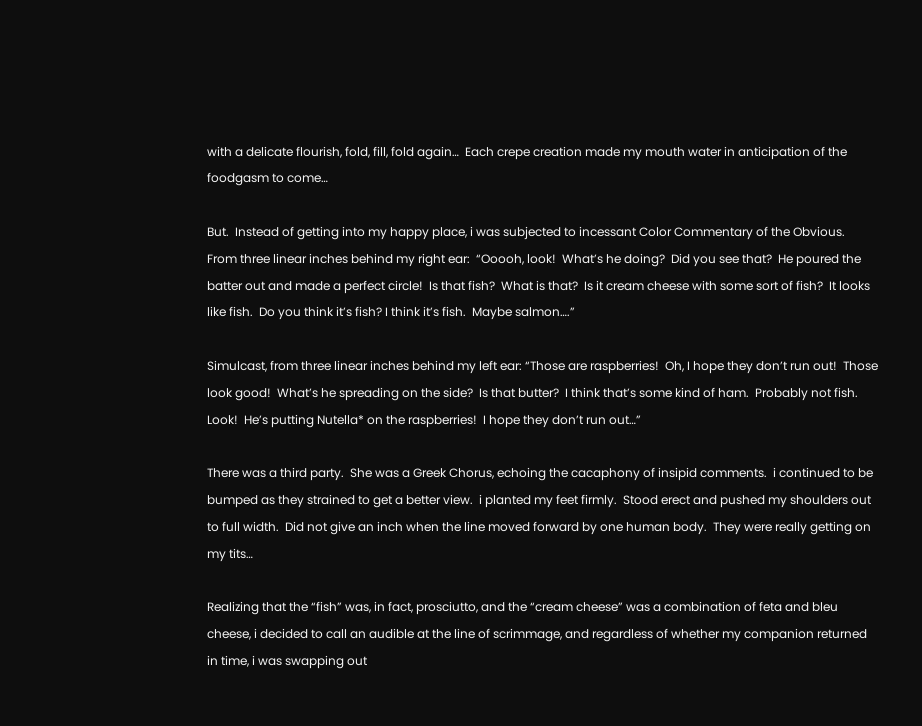with a delicate flourish, fold, fill, fold again…  Each crepe creation made my mouth water in anticipation of the foodgasm to come…

But.  Instead of getting into my happy place, i was subjected to incessant Color Commentary of the Obvious.  From three linear inches behind my right ear:  “Ooooh, look!  What’s he doing?  Did you see that?  He poured the batter out and made a perfect circle!  Is that fish?  What is that?  Is it cream cheese with some sort of fish?  It looks like fish.  Do you think it’s fish? I think it’s fish.  Maybe salmon….”

Simulcast, from three linear inches behind my left ear: “Those are raspberries!  Oh, I hope they don’t run out!  Those look good!  What’s he spreading on the side?  Is that butter?  I think that’s some kind of ham.  Probably not fish.  Look!  He’s putting Nutella* on the raspberries!  I hope they don’t run out…”

There was a third party.  She was a Greek Chorus, echoing the cacaphony of insipid comments.  i continued to be bumped as they strained to get a better view.  i planted my feet firmly.  Stood erect and pushed my shoulders out to full width.  Did not give an inch when the line moved forward by one human body.  They were really getting on my tits…

Realizing that the “fish” was, in fact, prosciutto, and the “cream cheese” was a combination of feta and bleu cheese, i decided to call an audible at the line of scrimmage, and regardless of whether my companion returned in time, i was swapping out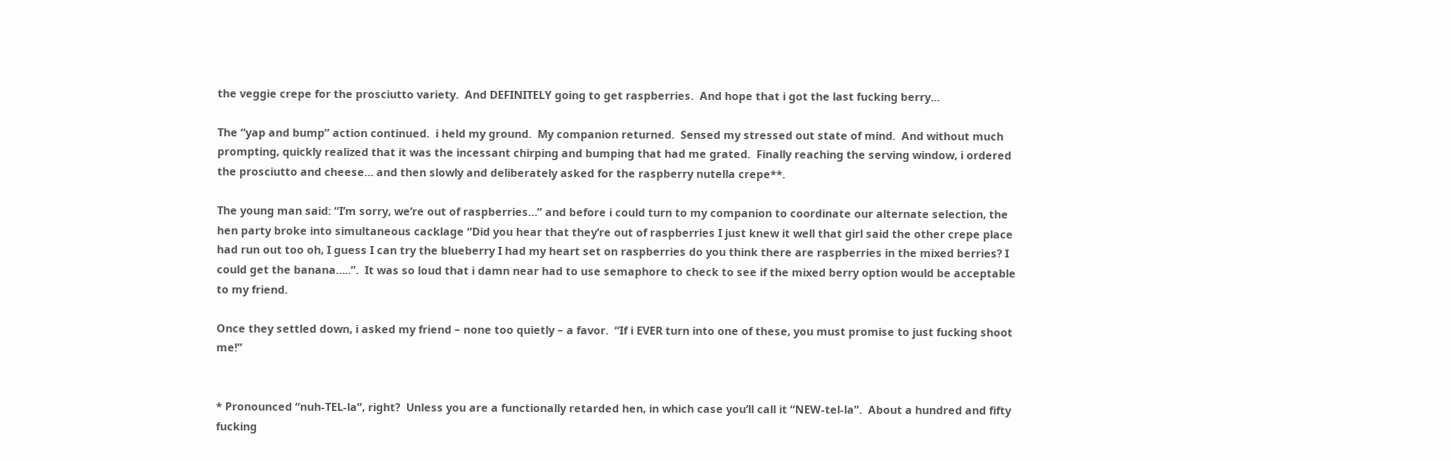the veggie crepe for the prosciutto variety.  And DEFINITELY going to get raspberries.  And hope that i got the last fucking berry…

The “yap and bump” action continued.  i held my ground.  My companion returned.  Sensed my stressed out state of mind.  And without much prompting, quickly realized that it was the incessant chirping and bumping that had me grated.  Finally reaching the serving window, i ordered the prosciutto and cheese… and then slowly and deliberately asked for the raspberry nutella crepe**.

The young man said: “I’m sorry, we’re out of raspberries…” and before i could turn to my companion to coordinate our alternate selection, the hen party broke into simultaneous cacklage “Did you hear that they’re out of raspberries I just knew it well that girl said the other crepe place had run out too oh, I guess I can try the blueberry I had my heart set on raspberries do you think there are raspberries in the mixed berries? I could get the banana…..”.  It was so loud that i damn near had to use semaphore to check to see if the mixed berry option would be acceptable to my friend.

Once they settled down, i asked my friend – none too quietly – a favor.  “If i EVER turn into one of these, you must promise to just fucking shoot me!”


* Pronounced “nuh-TEL-la”, right?  Unless you are a functionally retarded hen, in which case you’ll call it “NEW-tel-la”.  About a hundred and fifty fucking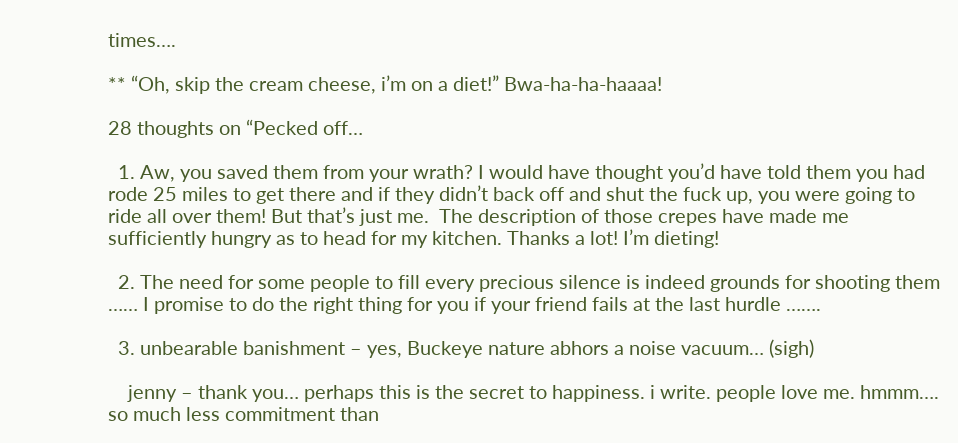times….

** “Oh, skip the cream cheese, i’m on a diet!” Bwa-ha-ha-haaaa!

28 thoughts on “Pecked off…

  1. Aw, you saved them from your wrath? I would have thought you’d have told them you had rode 25 miles to get there and if they didn’t back off and shut the fuck up, you were going to ride all over them! But that’s just me.  The description of those crepes have made me sufficiently hungry as to head for my kitchen. Thanks a lot! I’m dieting!

  2. The need for some people to fill every precious silence is indeed grounds for shooting them …… I promise to do the right thing for you if your friend fails at the last hurdle …….

  3. unbearable banishment – yes, Buckeye nature abhors a noise vacuum… (sigh)

    jenny – thank you… perhaps this is the secret to happiness. i write. people love me. hmmm…. so much less commitment than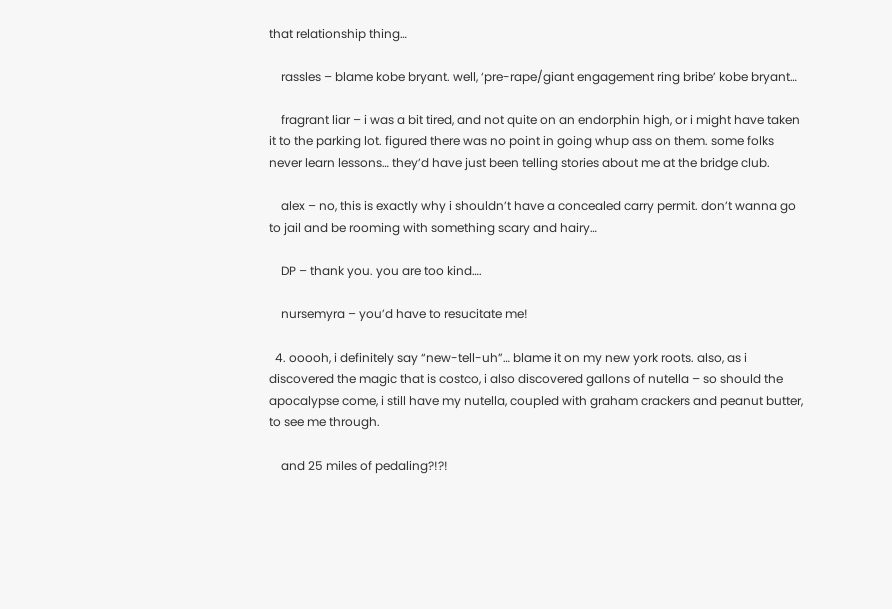that relationship thing…

    rassles – blame kobe bryant. well, ‘pre-rape/giant engagement ring bribe’ kobe bryant…

    fragrant liar – i was a bit tired, and not quite on an endorphin high, or i might have taken it to the parking lot. figured there was no point in going whup ass on them. some folks never learn lessons… they’d have just been telling stories about me at the bridge club.

    alex – no, this is exactly why i shouldn’t have a concealed carry permit. don’t wanna go to jail and be rooming with something scary and hairy…

    DP – thank you. you are too kind….

    nursemyra – you’d have to resucitate me!

  4. ooooh, i definitely say “new-tell-uh”… blame it on my new york roots. also, as i discovered the magic that is costco, i also discovered gallons of nutella – so should the apocalypse come, i still have my nutella, coupled with graham crackers and peanut butter, to see me through.

    and 25 miles of pedaling?!?!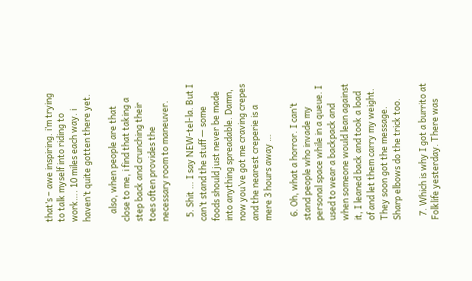that’s – awe inspiring. i’m trying to talk myself into riding to work…. 10 miles each way. i haven’t quite gotten there yet.

    also, when people are that close to me, i find that taking a step back and crunching their toes often provides the necessary room to maneuver.

  5. Shit … I say NEW-tel-la. But I can’t stand the stuff — some foods should just never be made into anything spreadable. Damn, now you’ve got me craving crepes and the nearest creperie is a mere 3 hours away …

  6. Oh, what a horror. I can’t stand people who invade my personal space while in a queue. I used to wear a backpack and when someone would lean against it, I leaned back and took a load of and let them carry my weight. They soon got the message. Sharp elbows do the trick too.

  7. Which is why I got a burrito at Folklife yesterday. There was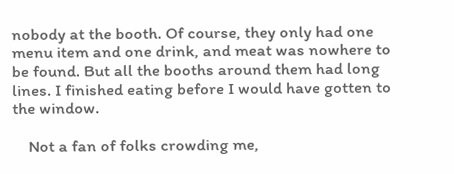nobody at the booth. Of course, they only had one menu item and one drink, and meat was nowhere to be found. But all the booths around them had long lines. I finished eating before I would have gotten to the window.

    Not a fan of folks crowding me,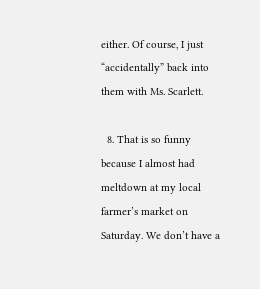either. Of course, I just “accidentally” back into them with Ms. Scarlett.

  8. That is so funny because I almost had meltdown at my local farmer’s market on Saturday. We don’t have a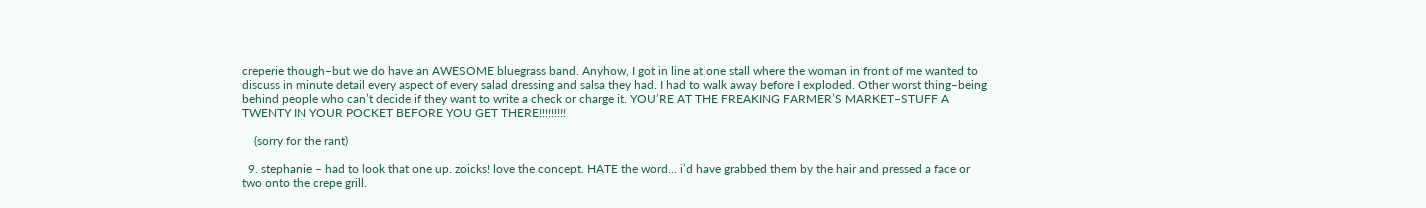creperie though–but we do have an AWESOME bluegrass band. Anyhow, I got in line at one stall where the woman in front of me wanted to discuss in minute detail every aspect of every salad dressing and salsa they had. I had to walk away before I exploded. Other worst thing–being behind people who can’t decide if they want to write a check or charge it. YOU’RE AT THE FREAKING FARMER’S MARKET–STUFF A TWENTY IN YOUR POCKET BEFORE YOU GET THERE!!!!!!!!!

    (sorry for the rant)

  9. stephanie – had to look that one up. zoicks! love the concept. HATE the word… i’d have grabbed them by the hair and pressed a face or two onto the crepe grill.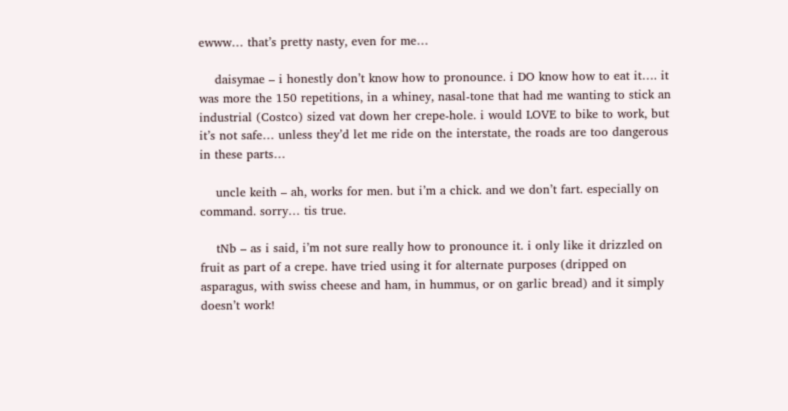ewww… that’s pretty nasty, even for me…

    daisymae – i honestly don’t know how to pronounce. i DO know how to eat it…. it was more the 150 repetitions, in a whiney, nasal-tone that had me wanting to stick an industrial (Costco) sized vat down her crepe-hole. i would LOVE to bike to work, but it’s not safe… unless they’d let me ride on the interstate, the roads are too dangerous in these parts…

    uncle keith – ah, works for men. but i’m a chick. and we don’t fart. especially on command. sorry… tis true.

    tNb – as i said, i’m not sure really how to pronounce it. i only like it drizzled on fruit as part of a crepe. have tried using it for alternate purposes (dripped on asparagus, with swiss cheese and ham, in hummus, or on garlic bread) and it simply doesn’t work!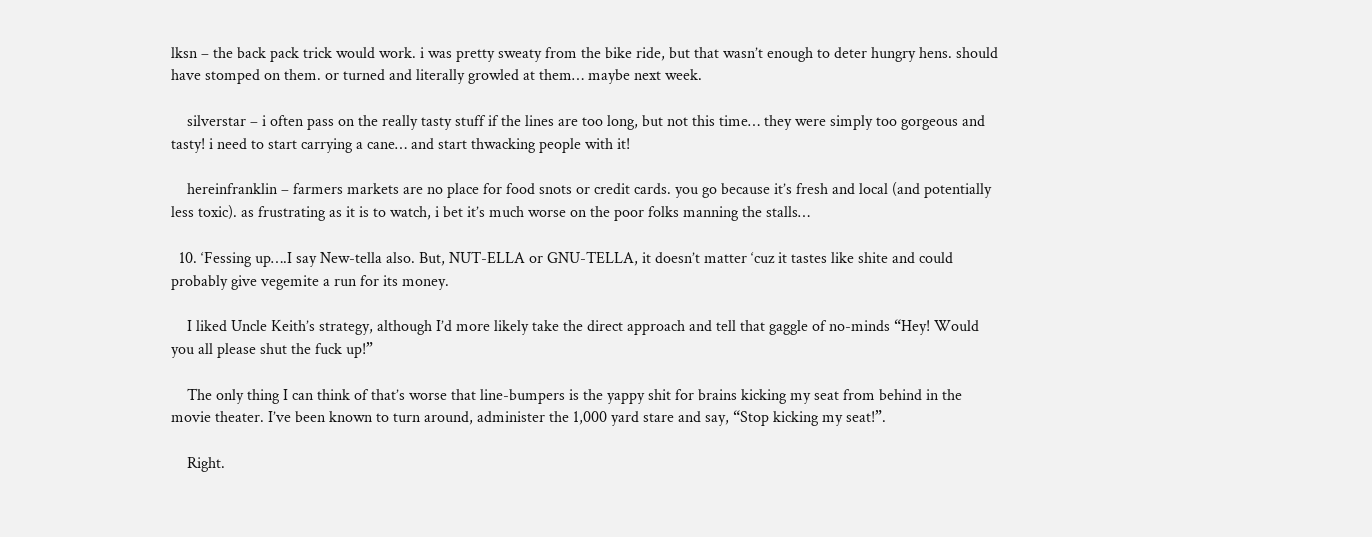lksn – the back pack trick would work. i was pretty sweaty from the bike ride, but that wasn’t enough to deter hungry hens. should have stomped on them. or turned and literally growled at them… maybe next week.

    silverstar – i often pass on the really tasty stuff if the lines are too long, but not this time… they were simply too gorgeous and tasty! i need to start carrying a cane… and start thwacking people with it!

    hereinfranklin – farmers markets are no place for food snots or credit cards. you go because it’s fresh and local (and potentially less toxic). as frustrating as it is to watch, i bet it’s much worse on the poor folks manning the stalls…

  10. ‘Fessing up….I say New-tella also. But, NUT-ELLA or GNU-TELLA, it doesn’t matter ‘cuz it tastes like shite and could probably give vegemite a run for its money.

    I liked Uncle Keith’s strategy, although I’d more likely take the direct approach and tell that gaggle of no-minds “Hey! Would you all please shut the fuck up!”

    The only thing I can think of that’s worse that line-bumpers is the yappy shit for brains kicking my seat from behind in the movie theater. I’ve been known to turn around, administer the 1,000 yard stare and say, “Stop kicking my seat!”.

    Right.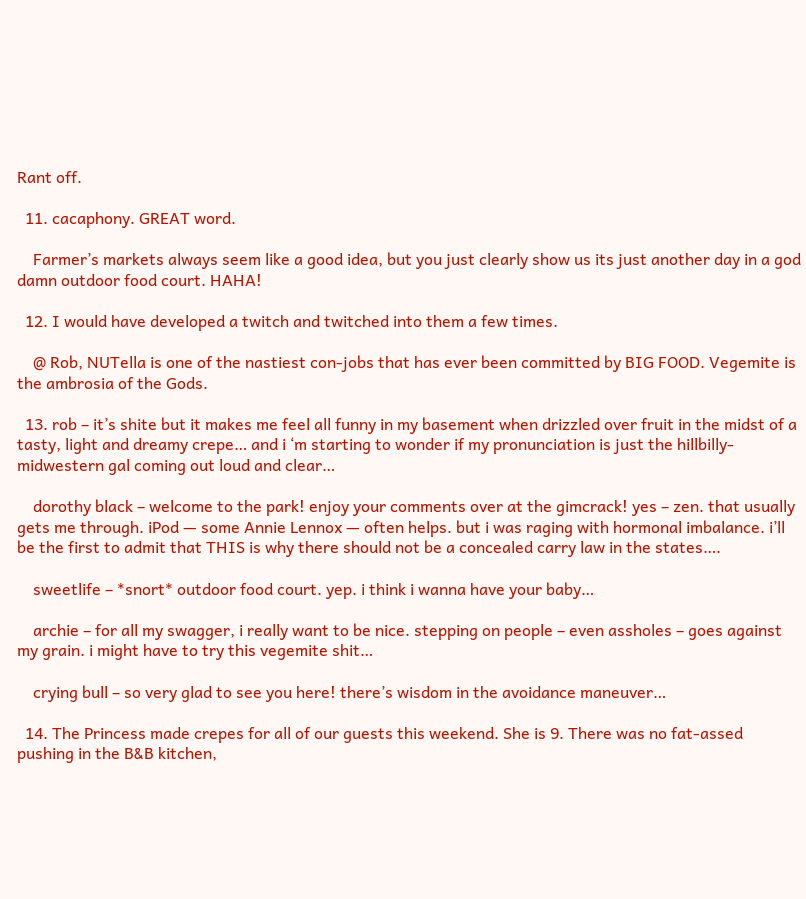Rant off.

  11. cacaphony. GREAT word.

    Farmer’s markets always seem like a good idea, but you just clearly show us its just another day in a god damn outdoor food court. HAHA!

  12. I would have developed a twitch and twitched into them a few times.

    @ Rob, NUTella is one of the nastiest con-jobs that has ever been committed by BIG FOOD. Vegemite is the ambrosia of the Gods.

  13. rob – it’s shite but it makes me feel all funny in my basement when drizzled over fruit in the midst of a tasty, light and dreamy crepe… and i ‘m starting to wonder if my pronunciation is just the hillbilly-midwestern gal coming out loud and clear…

    dorothy black – welcome to the park! enjoy your comments over at the gimcrack! yes – zen. that usually gets me through. iPod — some Annie Lennox — often helps. but i was raging with hormonal imbalance. i’ll be the first to admit that THIS is why there should not be a concealed carry law in the states….

    sweetlife – *snort* outdoor food court. yep. i think i wanna have your baby…

    archie – for all my swagger, i really want to be nice. stepping on people – even assholes – goes against my grain. i might have to try this vegemite shit…

    crying bull – so very glad to see you here! there’s wisdom in the avoidance maneuver…

  14. The Princess made crepes for all of our guests this weekend. She is 9. There was no fat-assed pushing in the B&B kitchen,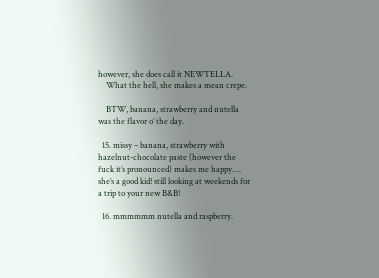however, she does call it NEWTELLA.
    What the hell, she makes a mean crepe.

    BTW, banana, strawberry and nutella was the flavor o’ the day.

  15. missy – banana, strawberry with hazelnut-chocolate paste (however the fuck it’s pronounced) makes me happy…. she’s a good kid! still looking at weekends for a trip to your new B&B!

  16. mmmmmm nutella and raspberry.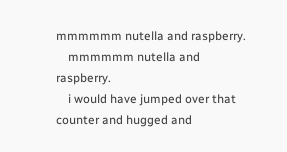mmmmmm nutella and raspberry.
    mmmmmm nutella and raspberry.
    i would have jumped over that counter and hugged and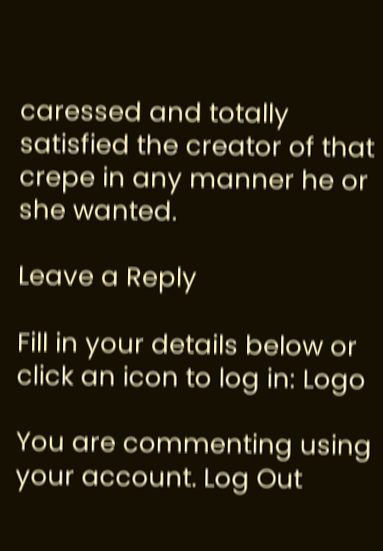caressed and totally satisfied the creator of that crepe in any manner he or she wanted.

Leave a Reply

Fill in your details below or click an icon to log in: Logo

You are commenting using your account. Log Out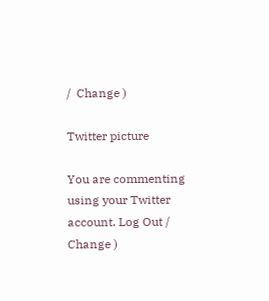/  Change )

Twitter picture

You are commenting using your Twitter account. Log Out /  Change )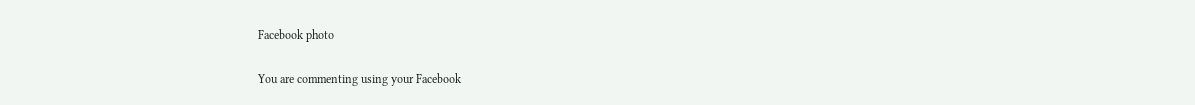Facebook photo

You are commenting using your Facebook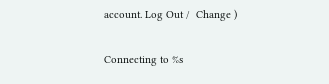account. Log Out /  Change )

Connecting to %s